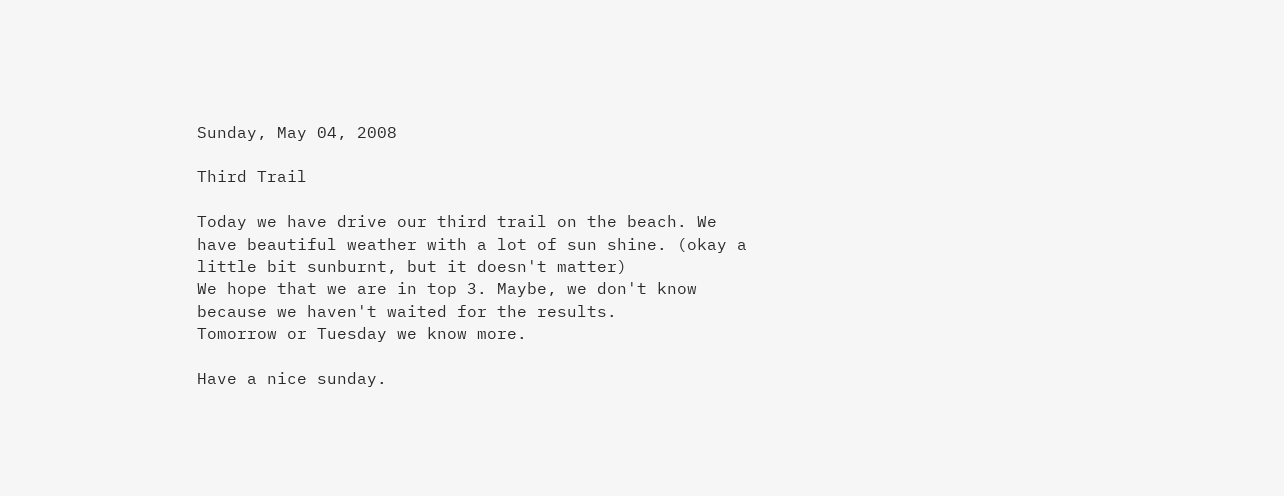Sunday, May 04, 2008

Third Trail

Today we have drive our third trail on the beach. We have beautiful weather with a lot of sun shine. (okay a little bit sunburnt, but it doesn't matter)
We hope that we are in top 3. Maybe, we don't know because we haven't waited for the results.
Tomorrow or Tuesday we know more.

Have a nice sunday.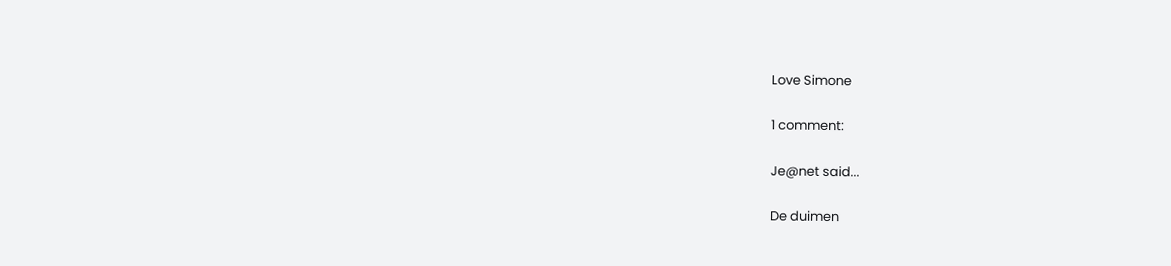Love Simone

1 comment:

Je@net said...

De duimen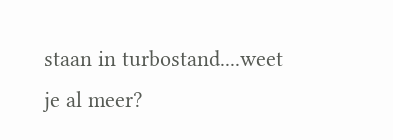staan in turbostand....weet je al meer?